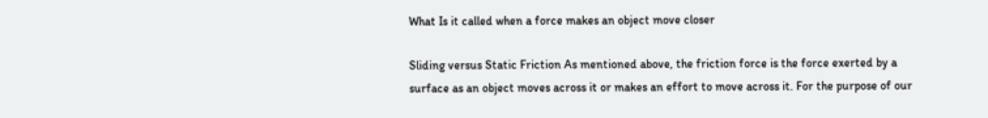What Is it called when a force makes an object move closer

Sliding versus Static Friction As mentioned above, the friction force is the force exerted by a surface as an object moves across it or makes an effort to move across it. For the purpose of our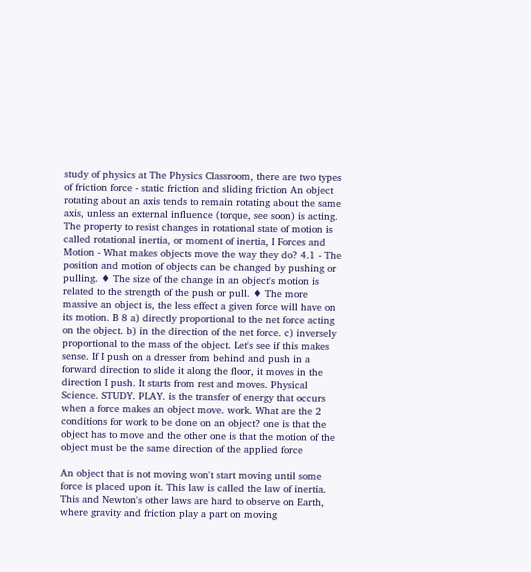study of physics at The Physics Classroom, there are two types of friction force - static friction and sliding friction An object rotating about an axis tends to remain rotating about the same axis, unless an external influence (torque, see soon) is acting. The property to resist changes in rotational state of motion is called rotational inertia, or moment of inertia, I Forces and Motion - What makes objects move the way they do? 4.1 - The position and motion of objects can be changed by pushing or pulling. ♦ The size of the change in an object's motion is related to the strength of the push or pull. ♦ The more massive an object is, the less effect a given force will have on its motion. B 8 a) directly proportional to the net force acting on the object. b) in the direction of the net force. c) inversely proportional to the mass of the object. Let's see if this makes sense. If I push on a dresser from behind and push in a forward direction to slide it along the floor, it moves in the direction I push. It starts from rest and moves. Physical Science. STUDY. PLAY. is the transfer of energy that occurs when a force makes an object move. work. What are the 2 conditions for work to be done on an object? one is that the object has to move and the other one is that the motion of the object must be the same direction of the applied force

An object that is not moving won't start moving until some force is placed upon it. This law is called the law of inertia. This and Newton's other laws are hard to observe on Earth, where gravity and friction play a part on moving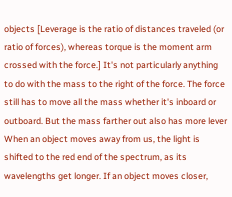objects [Leverage is the ratio of distances traveled (or ratio of forces), whereas torque is the moment arm crossed with the force.] It's not particularly anything to do with the mass to the right of the force. The force still has to move all the mass whether it's inboard or outboard. But the mass farther out also has more lever When an object moves away from us, the light is shifted to the red end of the spectrum, as its wavelengths get longer. If an object moves closer,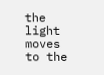the light moves to the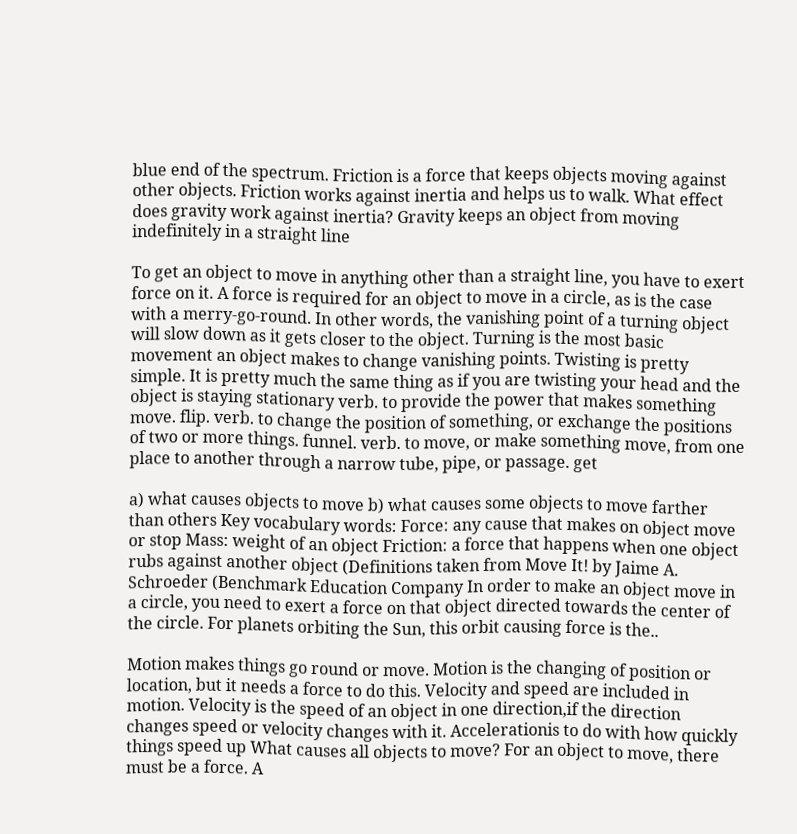blue end of the spectrum. Friction is a force that keeps objects moving against other objects. Friction works against inertia and helps us to walk. What effect does gravity work against inertia? Gravity keeps an object from moving indefinitely in a straight line

To get an object to move in anything other than a straight line, you have to exert force on it. A force is required for an object to move in a circle, as is the case with a merry-go-round. In other words, the vanishing point of a turning object will slow down as it gets closer to the object. Turning is the most basic movement an object makes to change vanishing points. Twisting is pretty simple. It is pretty much the same thing as if you are twisting your head and the object is staying stationary verb. to provide the power that makes something move. flip. verb. to change the position of something, or exchange the positions of two or more things. funnel. verb. to move, or make something move, from one place to another through a narrow tube, pipe, or passage. get

a) what causes objects to move b) what causes some objects to move farther than others Key vocabulary words: Force: any cause that makes on object move or stop Mass: weight of an object Friction: a force that happens when one object rubs against another object (Definitions taken from Move It! by Jaime A. Schroeder (Benchmark Education Company In order to make an object move in a circle, you need to exert a force on that object directed towards the center of the circle. For planets orbiting the Sun, this orbit causing force is the..

Motion makes things go round or move. Motion is the changing of position or location, but it needs a force to do this. Velocity and speed are included in motion. Velocity is the speed of an object in one direction,if the direction changes speed or velocity changes with it. Accelerationis to do with how quickly things speed up What causes all objects to move? For an object to move, there must be a force. A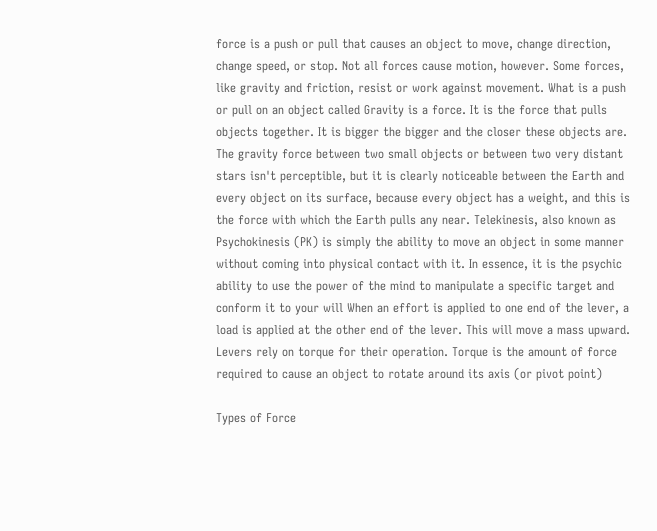force is a push or pull that causes an object to move, change direction, change speed, or stop. Not all forces cause motion, however. Some forces, like gravity and friction, resist or work against movement. What is a push or pull on an object called Gravity is a force. It is the force that pulls objects together. It is bigger the bigger and the closer these objects are. The gravity force between two small objects or between two very distant stars isn't perceptible, but it is clearly noticeable between the Earth and every object on its surface, because every object has a weight, and this is the force with which the Earth pulls any near. Telekinesis, also known as Psychokinesis (PK) is simply the ability to move an object in some manner without coming into physical contact with it. In essence, it is the psychic ability to use the power of the mind to manipulate a specific target and conform it to your will When an effort is applied to one end of the lever, a load is applied at the other end of the lever. This will move a mass upward. Levers rely on torque for their operation. Torque is the amount of force required to cause an object to rotate around its axis (or pivot point)

Types of Force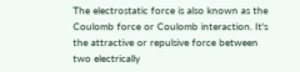The electrostatic force is also known as the Coulomb force or Coulomb interaction. It's the attractive or repulsive force between two electrically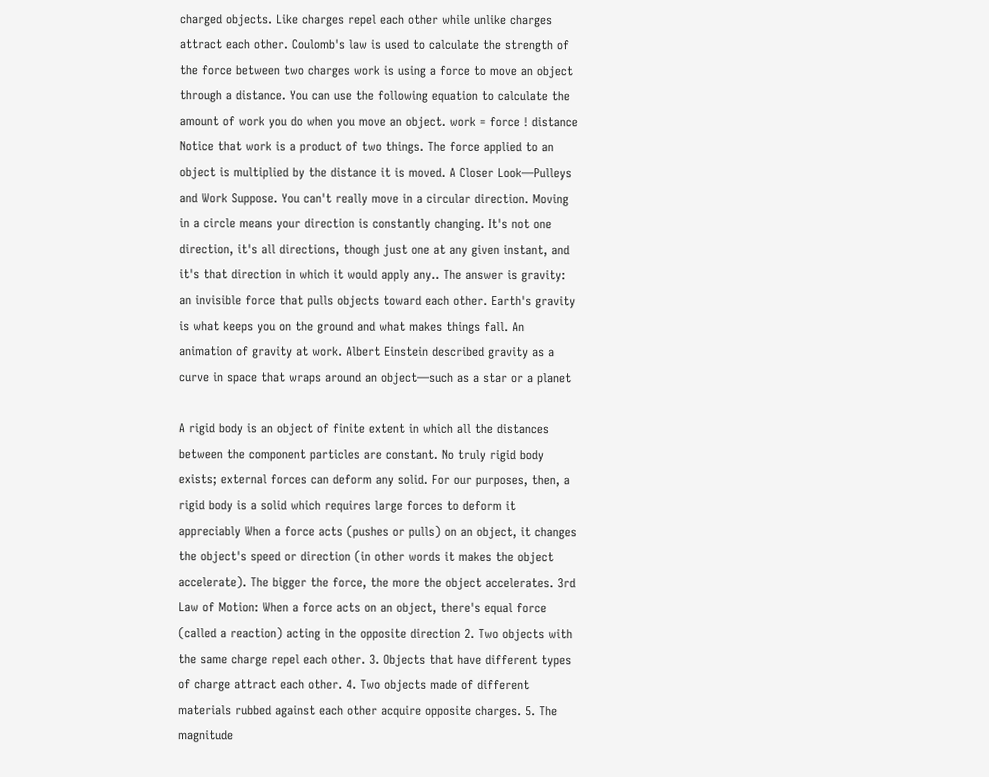charged objects. Like charges repel each other while unlike charges attract each other. Coulomb's law is used to calculate the strength of the force between two charges work is using a force to move an object through a distance. You can use the following equation to calculate the amount of work you do when you move an object. work = force ! distance Notice that work is a product of two things. The force applied to an object is multiplied by the distance it is moved. A Closer Look—Pulleys and Work Suppose. You can't really move in a circular direction. Moving in a circle means your direction is constantly changing. It's not one direction, it's all directions, though just one at any given instant, and it's that direction in which it would apply any.. The answer is gravity: an invisible force that pulls objects toward each other. Earth's gravity is what keeps you on the ground and what makes things fall. An animation of gravity at work. Albert Einstein described gravity as a curve in space that wraps around an object—such as a star or a planet

A rigid body is an object of finite extent in which all the distances between the component particles are constant. No truly rigid body exists; external forces can deform any solid. For our purposes, then, a rigid body is a solid which requires large forces to deform it appreciably When a force acts (pushes or pulls) on an object, it changes the object's speed or direction (in other words it makes the object accelerate). The bigger the force, the more the object accelerates. 3rd Law of Motion: When a force acts on an object, there's equal force (called a reaction) acting in the opposite direction 2. Two objects with the same charge repel each other. 3. Objects that have different types of charge attract each other. 4. Two objects made of different materials rubbed against each other acquire opposite charges. 5. The magnitude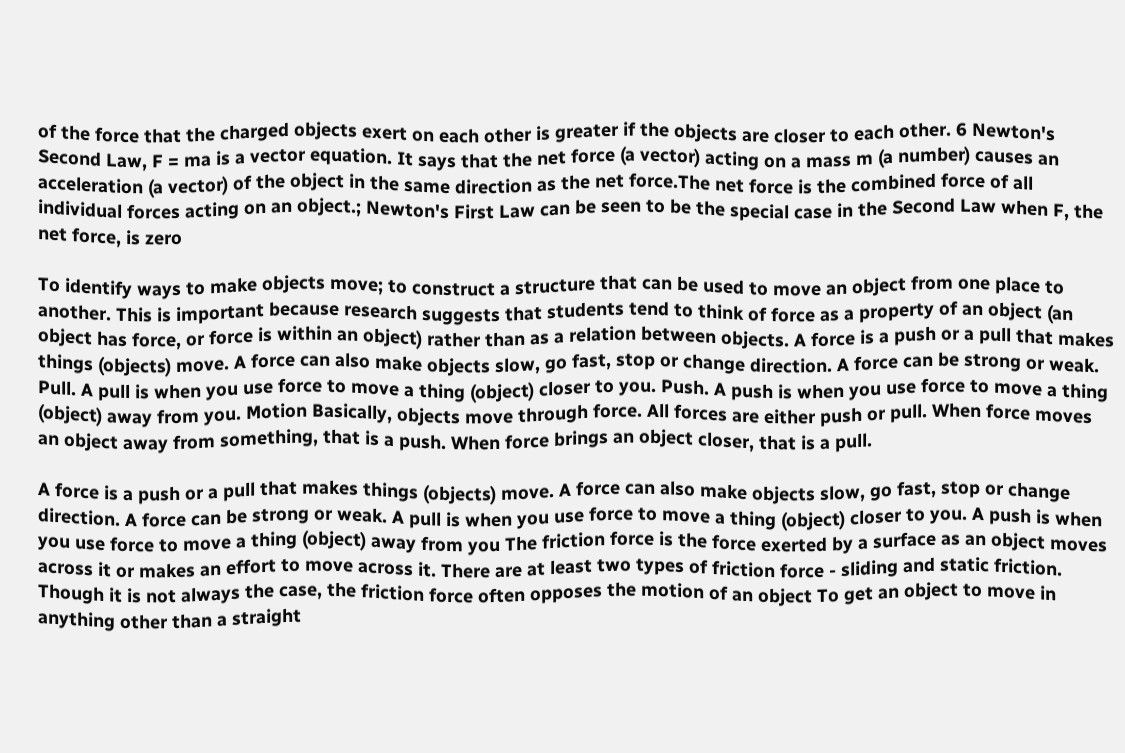of the force that the charged objects exert on each other is greater if the objects are closer to each other. 6 Newton's Second Law, F = ma is a vector equation. It says that the net force (a vector) acting on a mass m (a number) causes an acceleration (a vector) of the object in the same direction as the net force.The net force is the combined force of all individual forces acting on an object.; Newton's First Law can be seen to be the special case in the Second Law when F, the net force, is zero

To identify ways to make objects move; to construct a structure that can be used to move an object from one place to another. This is important because research suggests that students tend to think of force as a property of an object (an object has force, or force is within an object) rather than as a relation between objects. A force is a push or a pull that makes things (objects) move. A force can also make objects slow, go fast, stop or change direction. A force can be strong or weak. Pull. A pull is when you use force to move a thing (object) closer to you. Push. A push is when you use force to move a thing (object) away from you. Motion Basically, objects move through force. All forces are either push or pull. When force moves an object away from something, that is a push. When force brings an object closer, that is a pull.

A force is a push or a pull that makes things (objects) move. A force can also make objects slow, go fast, stop or change direction. A force can be strong or weak. A pull is when you use force to move a thing (object) closer to you. A push is when you use force to move a thing (object) away from you The friction force is the force exerted by a surface as an object moves across it or makes an effort to move across it. There are at least two types of friction force - sliding and static friction. Though it is not always the case, the friction force often opposes the motion of an object To get an object to move in anything other than a straight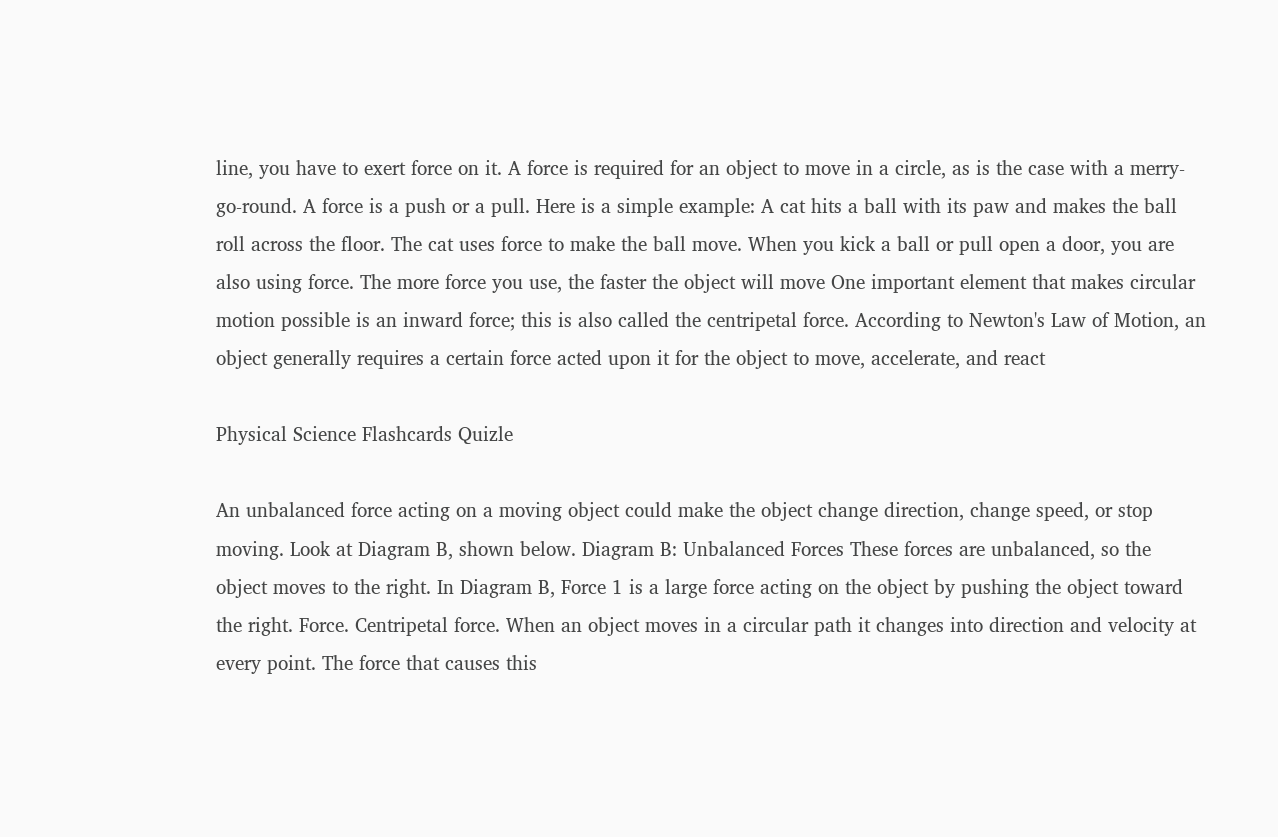line, you have to exert force on it. A force is required for an object to move in a circle, as is the case with a merry-go-round. A force is a push or a pull. Here is a simple example: A cat hits a ball with its paw and makes the ball roll across the floor. The cat uses force to make the ball move. When you kick a ball or pull open a door, you are also using force. The more force you use, the faster the object will move One important element that makes circular motion possible is an inward force; this is also called the centripetal force. According to Newton's Law of Motion, an object generally requires a certain force acted upon it for the object to move, accelerate, and react

Physical Science Flashcards Quizle

An unbalanced force acting on a moving object could make the object change direction, change speed, or stop moving. Look at Diagram B, shown below. Diagram B: Unbalanced Forces These forces are unbalanced, so the object moves to the right. In Diagram B, Force 1 is a large force acting on the object by pushing the object toward the right. Force. Centripetal force. When an object moves in a circular path it changes into direction and velocity at every point. The force that causes this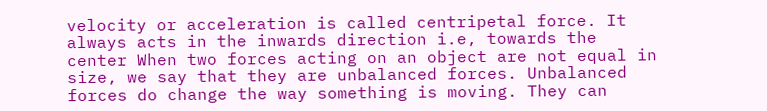velocity or acceleration is called centripetal force. It always acts in the inwards direction i.e, towards the center When two forces acting on an object are not equal in size, we say that they are unbalanced forces. Unbalanced forces do change the way something is moving. They can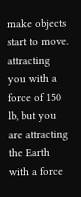make objects start to move. attracting you with a force of 150 lb, but you are attracting the Earth with a force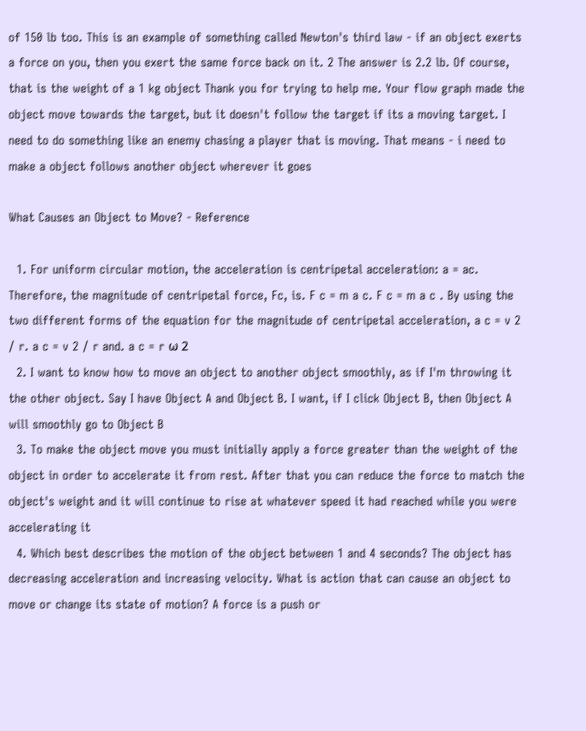of 150 lb too. This is an example of something called Newton's third law - if an object exerts a force on you, then you exert the same force back on it. 2 The answer is 2.2 lb. Of course, that is the weight of a 1 kg object Thank you for trying to help me. Your flow graph made the object move towards the target, but it doesn't follow the target if its a moving target. I need to do something like an enemy chasing a player that is moving. That means - i need to make a object follows another object wherever it goes

What Causes an Object to Move? - Reference

  1. For uniform circular motion, the acceleration is centripetal acceleration: a = ac. Therefore, the magnitude of centripetal force, Fc, is. F c = m a c. F c = m a c . By using the two different forms of the equation for the magnitude of centripetal acceleration, a c = v 2 / r. a c = v 2 / r and. a c = r ω 2
  2. I want to know how to move an object to another object smoothly, as if I'm throwing it the other object. Say I have Object A and Object B. I want, if I click Object B, then Object A will smoothly go to Object B
  3. To make the object move you must initially apply a force greater than the weight of the object in order to accelerate it from rest. After that you can reduce the force to match the object's weight and it will continue to rise at whatever speed it had reached while you were accelerating it
  4. Which best describes the motion of the object between 1 and 4 seconds? The object has decreasing acceleration and increasing velocity. What is action that can cause an object to move or change its state of motion? A force is a push or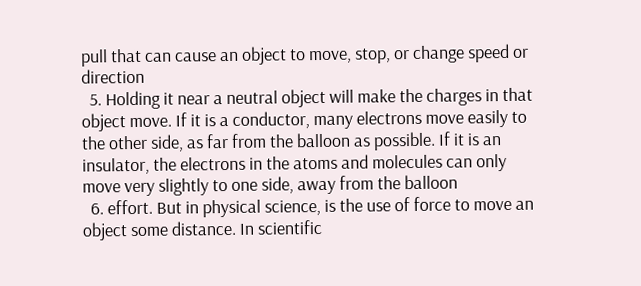pull that can cause an object to move, stop, or change speed or direction
  5. Holding it near a neutral object will make the charges in that object move. If it is a conductor, many electrons move easily to the other side, as far from the balloon as possible. If it is an insulator, the electrons in the atoms and molecules can only move very slightly to one side, away from the balloon
  6. effort. But in physical science, is the use of force to move an object some distance. In scientific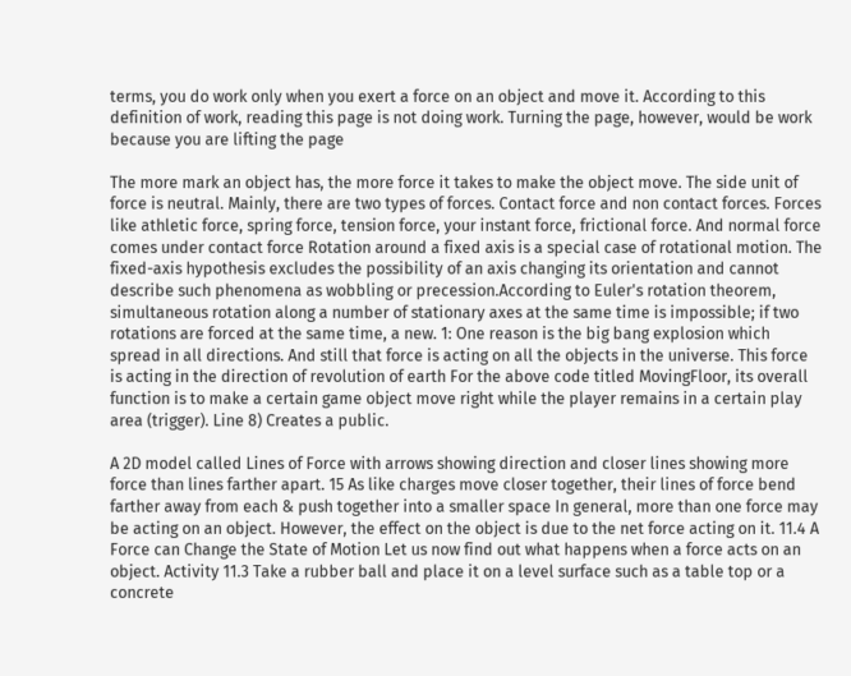terms, you do work only when you exert a force on an object and move it. According to this definition of work, reading this page is not doing work. Turning the page, however, would be work because you are lifting the page

The more mark an object has, the more force it takes to make the object move. The side unit of force is neutral. Mainly, there are two types of forces. Contact force and non contact forces. Forces like athletic force, spring force, tension force, your instant force, frictional force. And normal force comes under contact force Rotation around a fixed axis is a special case of rotational motion. The fixed-axis hypothesis excludes the possibility of an axis changing its orientation and cannot describe such phenomena as wobbling or precession.According to Euler's rotation theorem, simultaneous rotation along a number of stationary axes at the same time is impossible; if two rotations are forced at the same time, a new. 1: One reason is the big bang explosion which spread in all directions. And still that force is acting on all the objects in the universe. This force is acting in the direction of revolution of earth For the above code titled MovingFloor, its overall function is to make a certain game object move right while the player remains in a certain play area (trigger). Line 8) Creates a public.

A 2D model called Lines of Force with arrows showing direction and closer lines showing more force than lines farther apart. 15 As like charges move closer together, their lines of force bend farther away from each & push together into a smaller space In general, more than one force may be acting on an object. However, the effect on the object is due to the net force acting on it. 11.4 A Force can Change the State of Motion Let us now find out what happens when a force acts on an object. Activity 11.3 Take a rubber ball and place it on a level surface such as a table top or a concrete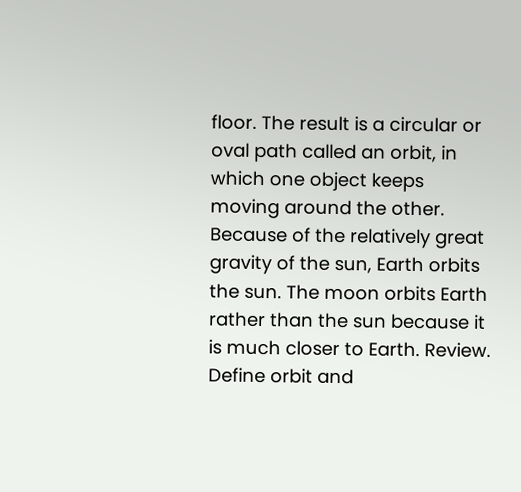floor. The result is a circular or oval path called an orbit, in which one object keeps moving around the other. Because of the relatively great gravity of the sun, Earth orbits the sun. The moon orbits Earth rather than the sun because it is much closer to Earth. Review. Define orbit and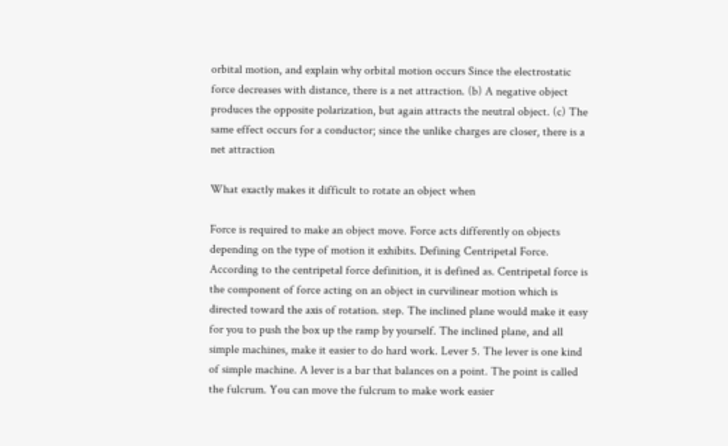orbital motion, and explain why orbital motion occurs Since the electrostatic force decreases with distance, there is a net attraction. (b) A negative object produces the opposite polarization, but again attracts the neutral object. (c) The same effect occurs for a conductor; since the unlike charges are closer, there is a net attraction

What exactly makes it difficult to rotate an object when

Force is required to make an object move. Force acts differently on objects depending on the type of motion it exhibits. Defining Centripetal Force. According to the centripetal force definition, it is defined as. Centripetal force is the component of force acting on an object in curvilinear motion which is directed toward the axis of rotation. step. The inclined plane would make it easy for you to push the box up the ramp by yourself. The inclined plane, and all simple machines, make it easier to do hard work. Lever 5. The lever is one kind of simple machine. A lever is a bar that balances on a point. The point is called the fulcrum. You can move the fulcrum to make work easier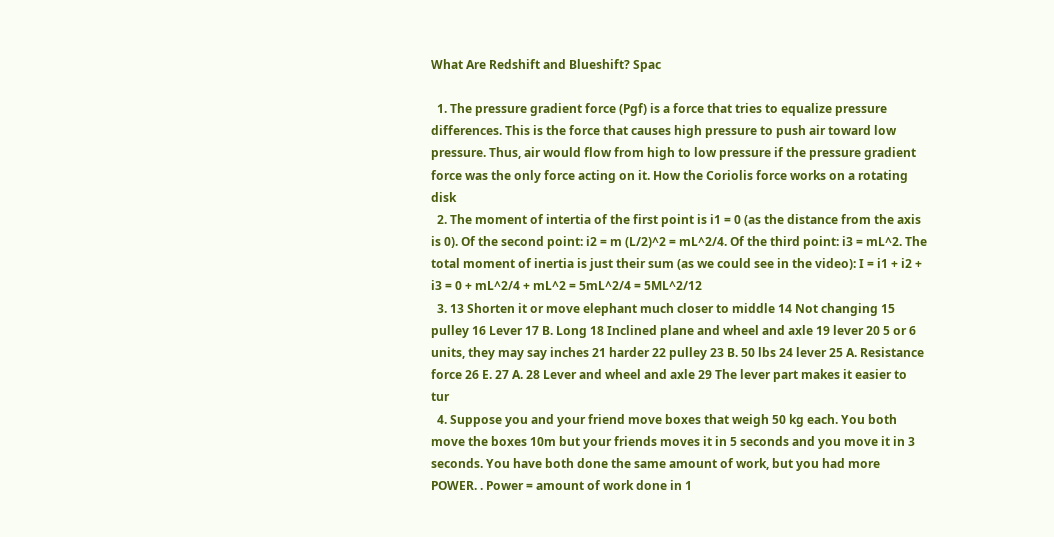What Are Redshift and Blueshift? Spac

  1. The pressure gradient force (Pgf) is a force that tries to equalize pressure differences. This is the force that causes high pressure to push air toward low pressure. Thus, air would flow from high to low pressure if the pressure gradient force was the only force acting on it. How the Coriolis force works on a rotating disk
  2. The moment of intertia of the first point is i1 = 0 (as the distance from the axis is 0). Of the second point: i2 = m (L/2)^2 = mL^2/4. Of the third point: i3 = mL^2. The total moment of inertia is just their sum (as we could see in the video): I = i1 + i2 + i3 = 0 + mL^2/4 + mL^2 = 5mL^2/4 = 5ML^2/12
  3. 13 Shorten it or move elephant much closer to middle 14 Not changing 15 pulley 16 Lever 17 B. Long 18 Inclined plane and wheel and axle 19 lever 20 5 or 6 units, they may say inches 21 harder 22 pulley 23 B. 50 lbs 24 lever 25 A. Resistance force 26 E. 27 A. 28 Lever and wheel and axle 29 The lever part makes it easier to tur
  4. Suppose you and your friend move boxes that weigh 50 kg each. You both move the boxes 10m but your friends moves it in 5 seconds and you move it in 3 seconds. You have both done the same amount of work, but you had more POWER. . Power = amount of work done in 1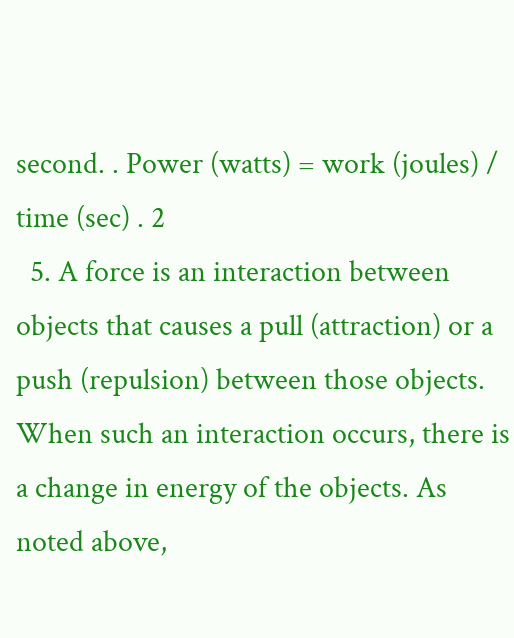second. . Power (watts) = work (joules) / time (sec) . 2
  5. A force is an interaction between objects that causes a pull (attraction) or a push (repulsion) between those objects. When such an interaction occurs, there is a change in energy of the objects. As noted above,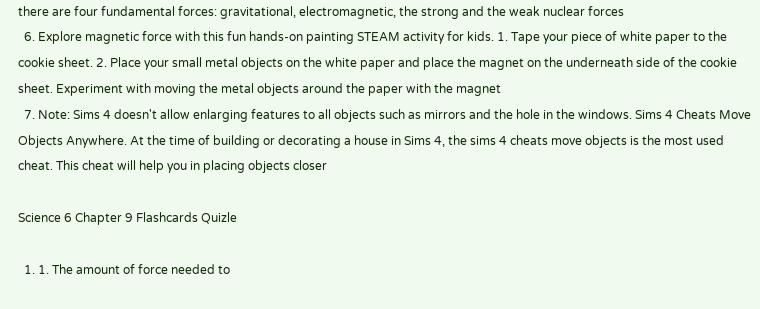there are four fundamental forces: gravitational, electromagnetic, the strong and the weak nuclear forces
  6. Explore magnetic force with this fun hands-on painting STEAM activity for kids. 1. Tape your piece of white paper to the cookie sheet. 2. Place your small metal objects on the white paper and place the magnet on the underneath side of the cookie sheet. Experiment with moving the metal objects around the paper with the magnet
  7. Note: Sims 4 doesn't allow enlarging features to all objects such as mirrors and the hole in the windows. Sims 4 Cheats Move Objects Anywhere. At the time of building or decorating a house in Sims 4, the sims 4 cheats move objects is the most used cheat. This cheat will help you in placing objects closer

Science 6 Chapter 9 Flashcards Quizle

  1. 1. The amount of force needed to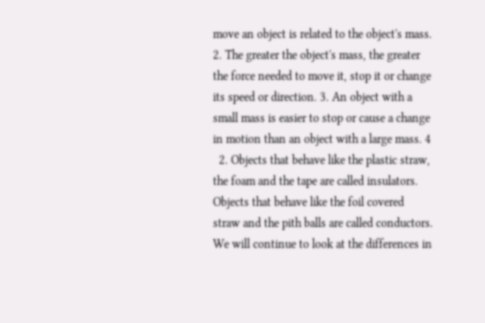move an object is related to the object's mass. 2. The greater the object's mass, the greater the force needed to move it, stop it or change its speed or direction. 3. An object with a small mass is easier to stop or cause a change in motion than an object with a large mass. 4
  2. Objects that behave like the plastic straw, the foam and the tape are called insulators. Objects that behave like the foil covered straw and the pith balls are called conductors. We will continue to look at the differences in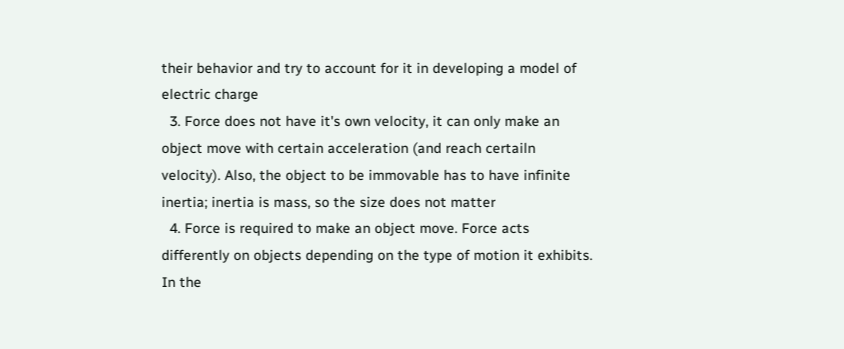their behavior and try to account for it in developing a model of electric charge
  3. Force does not have it's own velocity, it can only make an object move with certain acceleration (and reach certailn velocity). Also, the object to be immovable has to have infinite inertia; inertia is mass, so the size does not matter
  4. Force is required to make an object move. Force acts differently on objects depending on the type of motion it exhibits. In the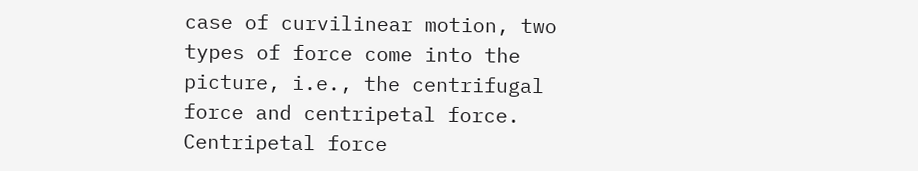case of curvilinear motion, two types of force come into the picture, i.e., the centrifugal force and centripetal force. Centripetal force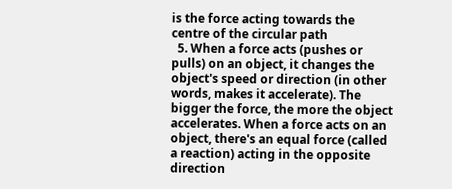is the force acting towards the centre of the circular path
  5. When a force acts (pushes or pulls) on an object, it changes the object's speed or direction (in other words, makes it accelerate). The bigger the force, the more the object accelerates. When a force acts on an object, there's an equal force (called a reaction) acting in the opposite direction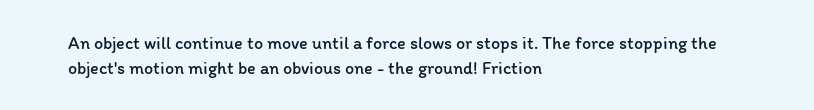An object will continue to move until a force slows or stops it. The force stopping the object's motion might be an obvious one - the ground! Friction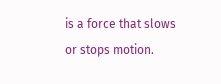is a force that slows or stops motion.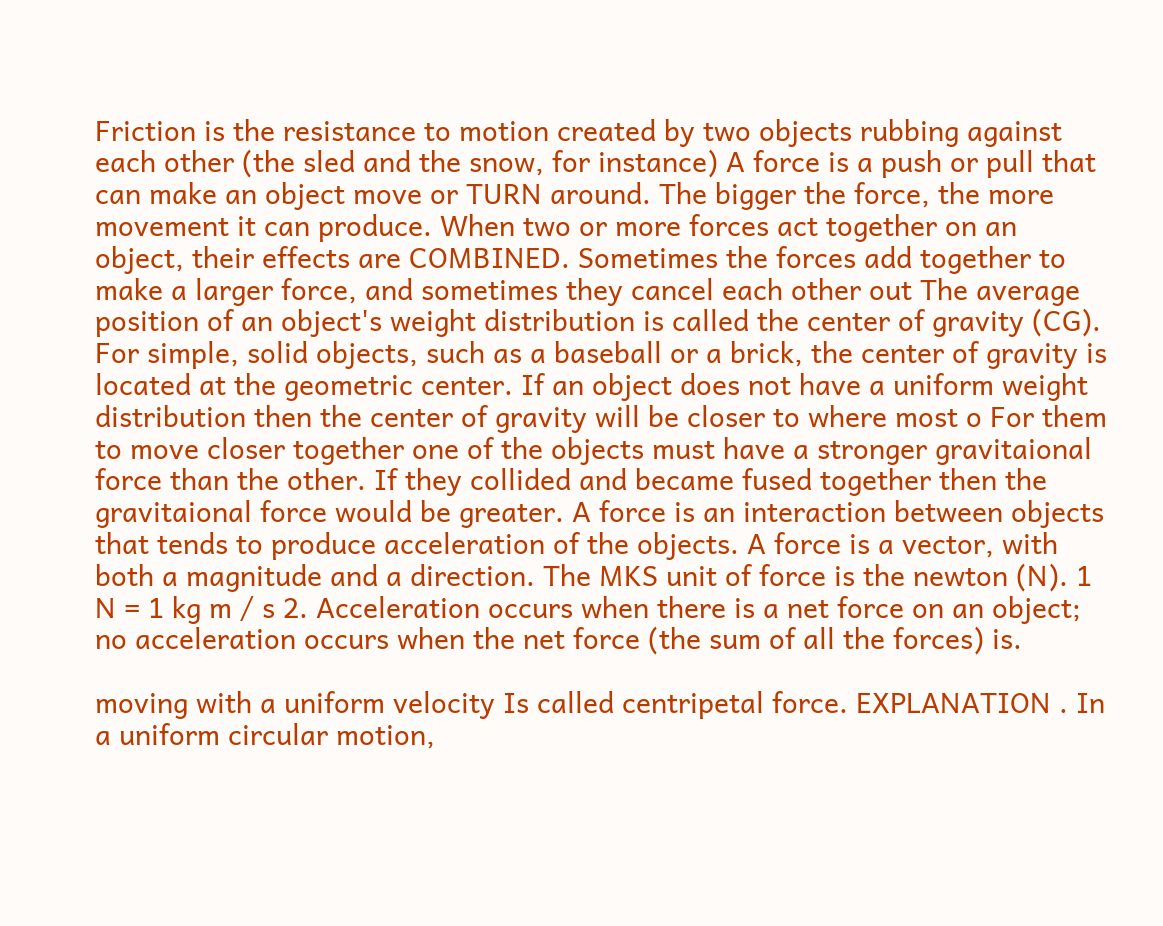Friction is the resistance to motion created by two objects rubbing against each other (the sled and the snow, for instance) A force is a push or pull that can make an object move or TURN around. The bigger the force, the more movement it can produce. When two or more forces act together on an object, their effects are COMBINED. Sometimes the forces add together to make a larger force, and sometimes they cancel each other out The average position of an object's weight distribution is called the center of gravity (CG). For simple, solid objects, such as a baseball or a brick, the center of gravity is located at the geometric center. If an object does not have a uniform weight distribution then the center of gravity will be closer to where most o For them to move closer together one of the objects must have a stronger gravitaional force than the other. If they collided and became fused together then the gravitaional force would be greater. A force is an interaction between objects that tends to produce acceleration of the objects. A force is a vector, with both a magnitude and a direction. The MKS unit of force is the newton (N). 1 N = 1 kg m / s 2. Acceleration occurs when there is a net force on an object; no acceleration occurs when the net force (the sum of all the forces) is.

moving with a uniform velocity Is called centripetal force. EXPLANATION . In a uniform circular motion,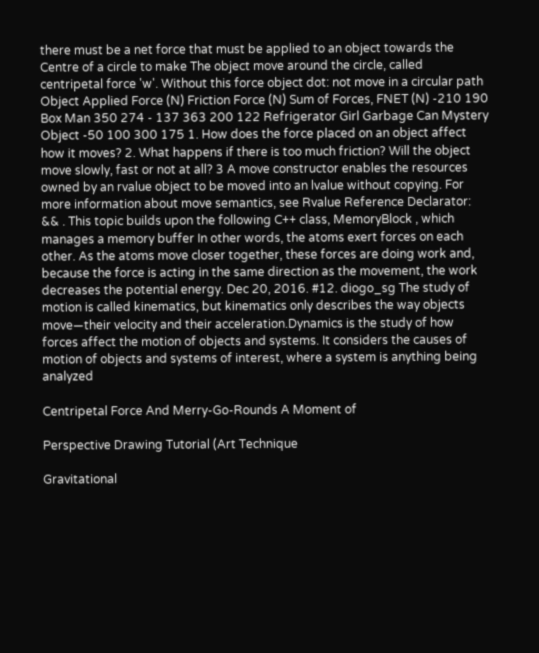there must be a net force that must be applied to an object towards the Centre of a circle to make The object move around the circle, called centripetal force 'w'. Without this force object dot: not move in a circular path Object Applied Force (N) Friction Force (N) Sum of Forces, FNET (N) -210 190 Box Man 350 274 - 137 363 200 122 Refrigerator Girl Garbage Can Mystery Object -50 100 300 175 1. How does the force placed on an object affect how it moves? 2. What happens if there is too much friction? Will the object move slowly, fast or not at all? 3 A move constructor enables the resources owned by an rvalue object to be moved into an lvalue without copying. For more information about move semantics, see Rvalue Reference Declarator: && . This topic builds upon the following C++ class, MemoryBlock , which manages a memory buffer In other words, the atoms exert forces on each other. As the atoms move closer together, these forces are doing work and, because the force is acting in the same direction as the movement, the work decreases the potential energy. Dec 20, 2016. #12. diogo_sg The study of motion is called kinematics, but kinematics only describes the way objects move—their velocity and their acceleration.Dynamics is the study of how forces affect the motion of objects and systems. It considers the causes of motion of objects and systems of interest, where a system is anything being analyzed

Centripetal Force And Merry-Go-Rounds A Moment of

Perspective Drawing Tutorial (Art Technique

Gravitational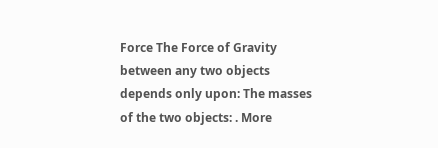Force The Force of Gravity between any two objects depends only upon: The masses of the two objects: . More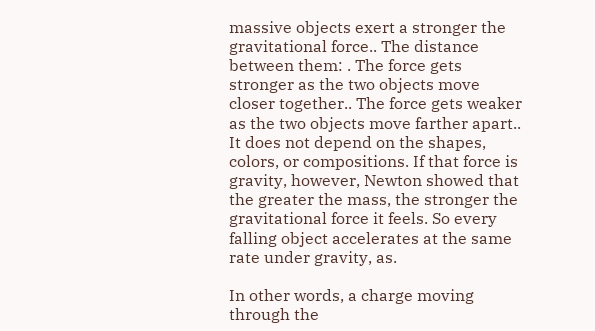massive objects exert a stronger the gravitational force.. The distance between them: . The force gets stronger as the two objects move closer together.. The force gets weaker as the two objects move farther apart.. It does not depend on the shapes, colors, or compositions. If that force is gravity, however, Newton showed that the greater the mass, the stronger the gravitational force it feels. So every falling object accelerates at the same rate under gravity, as.

In other words, a charge moving through the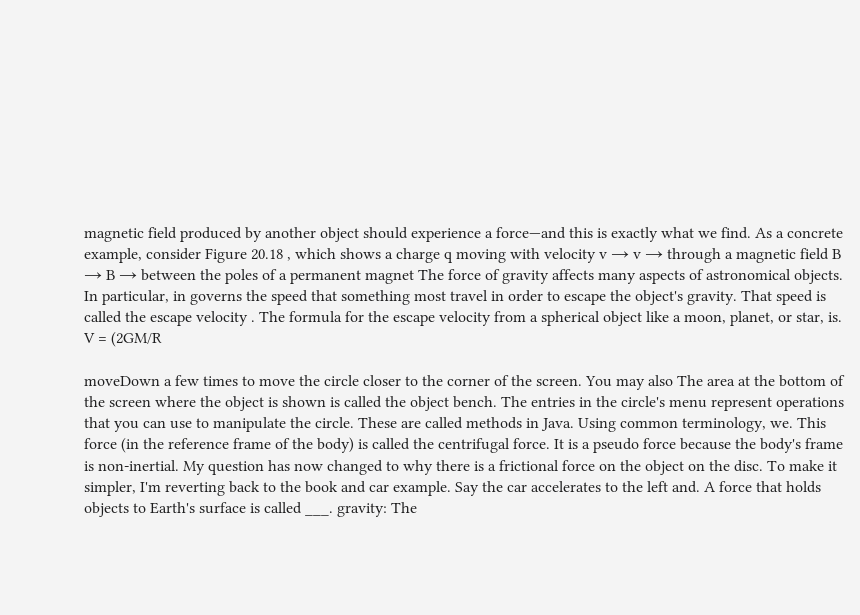magnetic field produced by another object should experience a force—and this is exactly what we find. As a concrete example, consider Figure 20.18 , which shows a charge q moving with velocity v → v → through a magnetic field B → B → between the poles of a permanent magnet The force of gravity affects many aspects of astronomical objects. In particular, in governs the speed that something most travel in order to escape the object's gravity. That speed is called the escape velocity . The formula for the escape velocity from a spherical object like a moon, planet, or star, is. V = (2GM/R

moveDown a few times to move the circle closer to the corner of the screen. You may also The area at the bottom of the screen where the object is shown is called the object bench. The entries in the circle's menu represent operations that you can use to manipulate the circle. These are called methods in Java. Using common terminology, we. This force (in the reference frame of the body) is called the centrifugal force. It is a pseudo force because the body's frame is non-inertial. My question has now changed to why there is a frictional force on the object on the disc. To make it simpler, I'm reverting back to the book and car example. Say the car accelerates to the left and. A force that holds objects to Earth's surface is called ___. gravity: The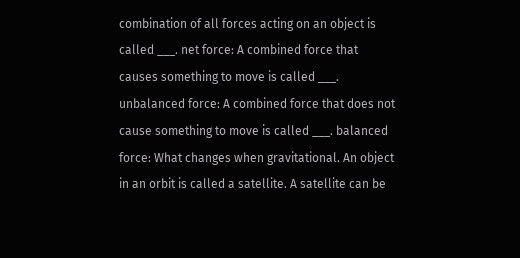combination of all forces acting on an object is called ___. net force: A combined force that causes something to move is called ___. unbalanced force: A combined force that does not cause something to move is called ___. balanced force: What changes when gravitational. An object in an orbit is called a satellite. A satellite can be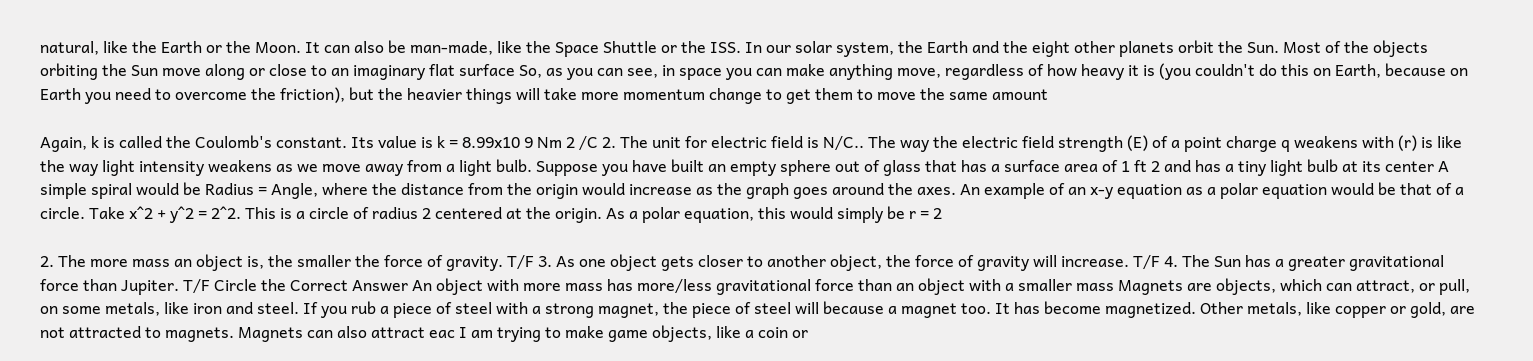natural, like the Earth or the Moon. It can also be man-made, like the Space Shuttle or the ISS. In our solar system, the Earth and the eight other planets orbit the Sun. Most of the objects orbiting the Sun move along or close to an imaginary flat surface So, as you can see, in space you can make anything move, regardless of how heavy it is (you couldn't do this on Earth, because on Earth you need to overcome the friction), but the heavier things will take more momentum change to get them to move the same amount

Again, k is called the Coulomb's constant. Its value is k = 8.99x10 9 Nm 2 /C 2. The unit for electric field is N/C.. The way the electric field strength (E) of a point charge q weakens with (r) is like the way light intensity weakens as we move away from a light bulb. Suppose you have built an empty sphere out of glass that has a surface area of 1 ft 2 and has a tiny light bulb at its center A simple spiral would be Radius = Angle, where the distance from the origin would increase as the graph goes around the axes. An example of an x-y equation as a polar equation would be that of a circle. Take x^2 + y^2 = 2^2. This is a circle of radius 2 centered at the origin. As a polar equation, this would simply be r = 2

2. The more mass an object is, the smaller the force of gravity. T/F 3. As one object gets closer to another object, the force of gravity will increase. T/F 4. The Sun has a greater gravitational force than Jupiter. T/F Circle the Correct Answer An object with more mass has more/less gravitational force than an object with a smaller mass Magnets are objects, which can attract, or pull, on some metals, like iron and steel. If you rub a piece of steel with a strong magnet, the piece of steel will because a magnet too. It has become magnetized. Other metals, like copper or gold, are not attracted to magnets. Magnets can also attract eac I am trying to make game objects, like a coin or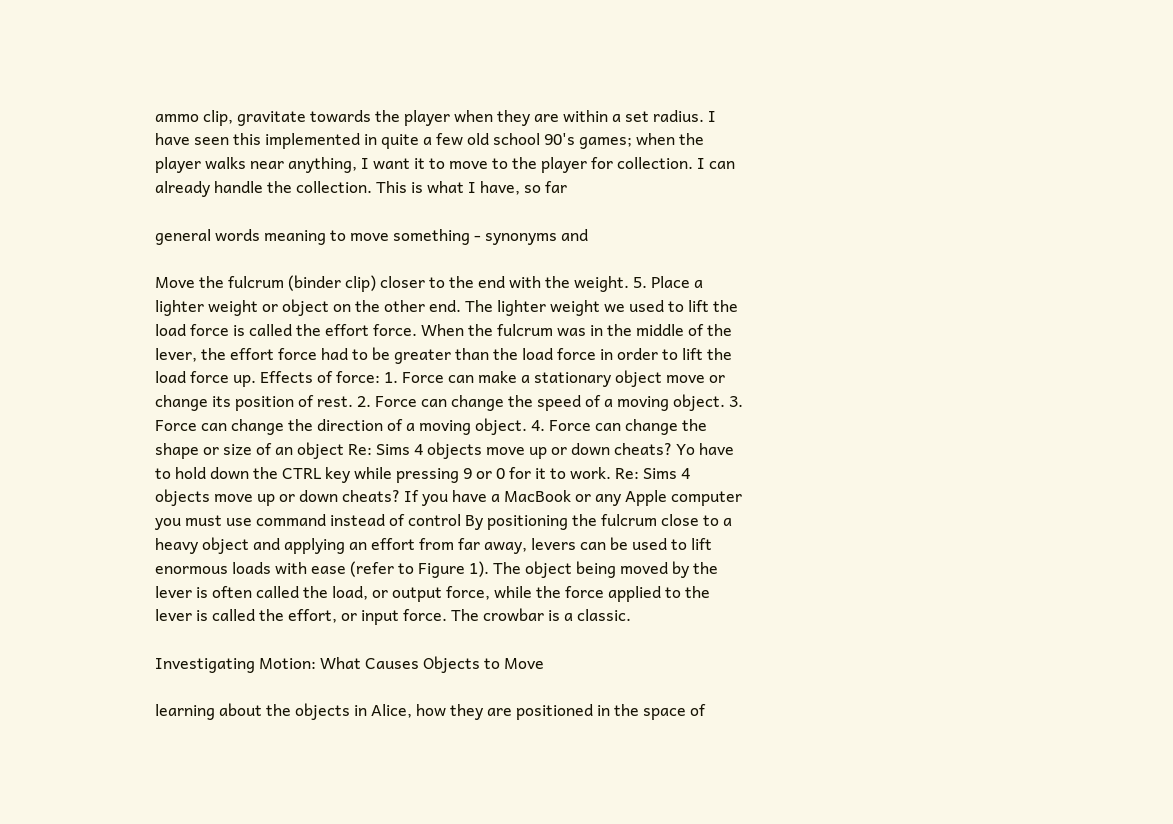ammo clip, gravitate towards the player when they are within a set radius. I have seen this implemented in quite a few old school 90's games; when the player walks near anything, I want it to move to the player for collection. I can already handle the collection. This is what I have, so far

general words meaning to move something - synonyms and

Move the fulcrum (binder clip) closer to the end with the weight. 5. Place a lighter weight or object on the other end. The lighter weight we used to lift the load force is called the effort force. When the fulcrum was in the middle of the lever, the effort force had to be greater than the load force in order to lift the load force up. Effects of force: 1. Force can make a stationary object move or change its position of rest. 2. Force can change the speed of a moving object. 3. Force can change the direction of a moving object. 4. Force can change the shape or size of an object Re: Sims 4 objects move up or down cheats? Yo have to hold down the CTRL key while pressing 9 or 0 for it to work. Re: Sims 4 objects move up or down cheats? If you have a MacBook or any Apple computer you must use command instead of control By positioning the fulcrum close to a heavy object and applying an effort from far away, levers can be used to lift enormous loads with ease (refer to Figure 1). The object being moved by the lever is often called the load, or output force, while the force applied to the lever is called the effort, or input force. The crowbar is a classic.

Investigating Motion: What Causes Objects to Move

learning about the objects in Alice, how they are positioned in the space of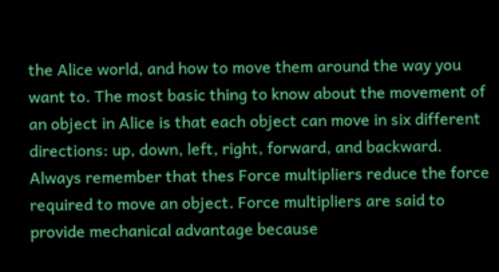the Alice world, and how to move them around the way you want to. The most basic thing to know about the movement of an object in Alice is that each object can move in six different directions: up, down, left, right, forward, and backward. Always remember that thes Force multipliers reduce the force required to move an object. Force multipliers are said to provide mechanical advantage because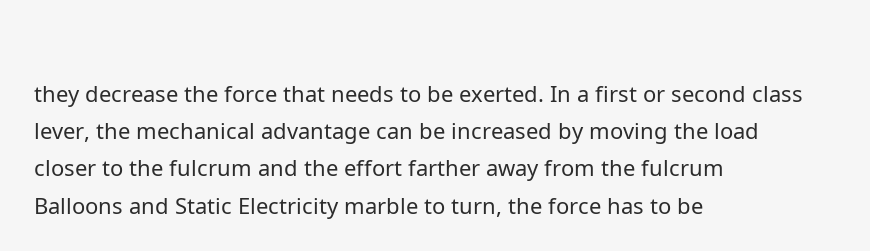they decrease the force that needs to be exerted. In a first or second class lever, the mechanical advantage can be increased by moving the load closer to the fulcrum and the effort farther away from the fulcrum Balloons and Static Electricity marble to turn, the force has to be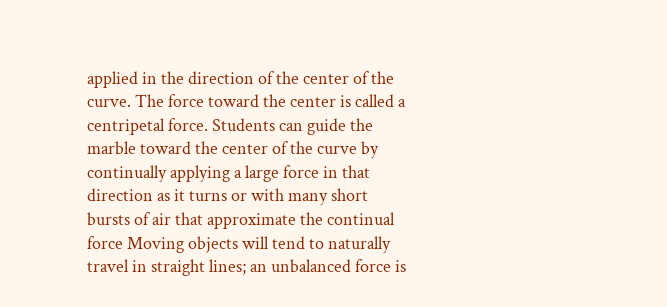applied in the direction of the center of the curve. The force toward the center is called a centripetal force. Students can guide the marble toward the center of the curve by continually applying a large force in that direction as it turns or with many short bursts of air that approximate the continual force Moving objects will tend to naturally travel in straight lines; an unbalanced force is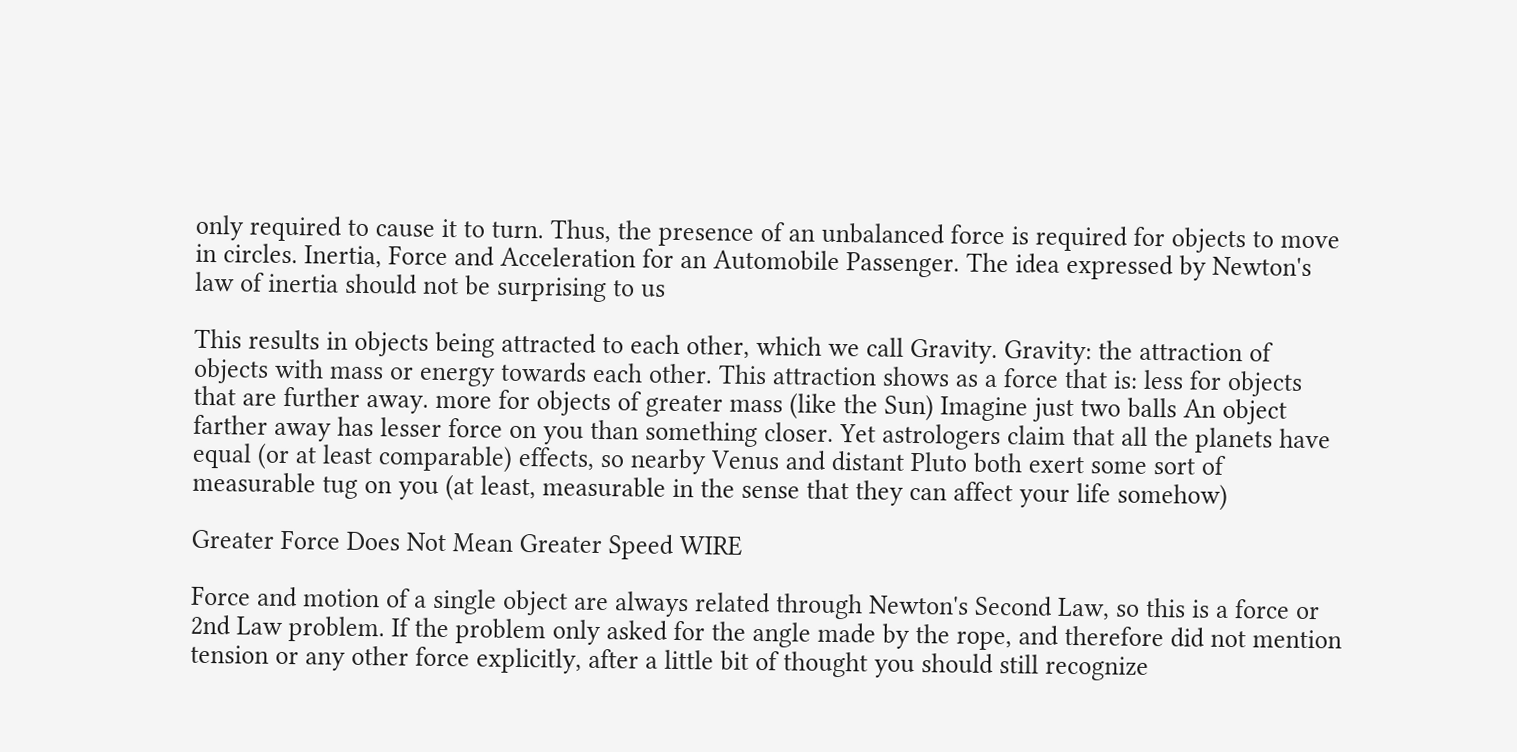only required to cause it to turn. Thus, the presence of an unbalanced force is required for objects to move in circles. Inertia, Force and Acceleration for an Automobile Passenger. The idea expressed by Newton's law of inertia should not be surprising to us

This results in objects being attracted to each other, which we call Gravity. Gravity: the attraction of objects with mass or energy towards each other. This attraction shows as a force that is: less for objects that are further away. more for objects of greater mass (like the Sun) Imagine just two balls An object farther away has lesser force on you than something closer. Yet astrologers claim that all the planets have equal (or at least comparable) effects, so nearby Venus and distant Pluto both exert some sort of measurable tug on you (at least, measurable in the sense that they can affect your life somehow)

Greater Force Does Not Mean Greater Speed WIRE

Force and motion of a single object are always related through Newton's Second Law, so this is a force or 2nd Law problem. If the problem only asked for the angle made by the rope, and therefore did not mention tension or any other force explicitly, after a little bit of thought you should still recognize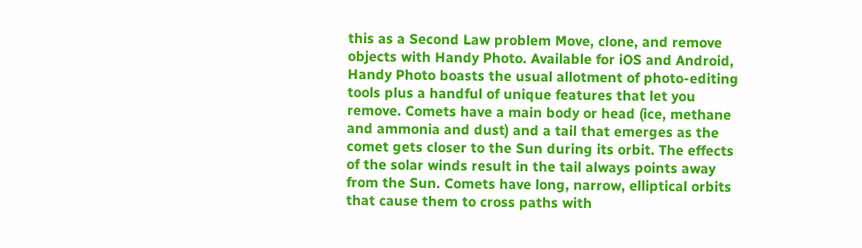this as a Second Law problem Move, clone, and remove objects with Handy Photo. Available for iOS and Android, Handy Photo boasts the usual allotment of photo-editing tools plus a handful of unique features that let you remove. Comets have a main body or head (ice, methane and ammonia and dust) and a tail that emerges as the comet gets closer to the Sun during its orbit. The effects of the solar winds result in the tail always points away from the Sun. Comets have long, narrow, elliptical orbits that cause them to cross paths with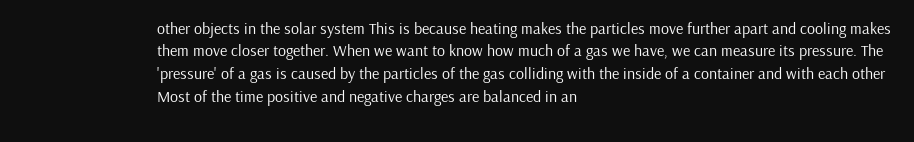other objects in the solar system This is because heating makes the particles move further apart and cooling makes them move closer together. When we want to know how much of a gas we have, we can measure its pressure. The 'pressure' of a gas is caused by the particles of the gas colliding with the inside of a container and with each other Most of the time positive and negative charges are balanced in an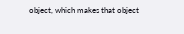object, which makes that object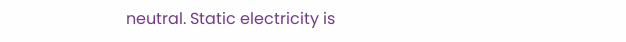neutral. Static electricity is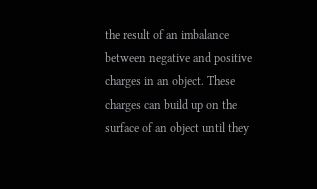the result of an imbalance between negative and positive charges in an object. These charges can build up on the surface of an object until they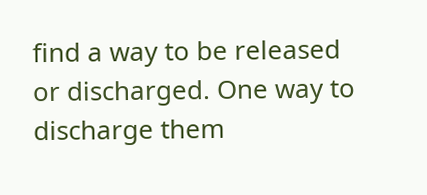find a way to be released or discharged. One way to discharge them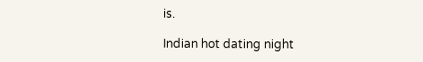is.

Indian hot dating night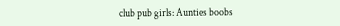club pub girls: Aunties boobs